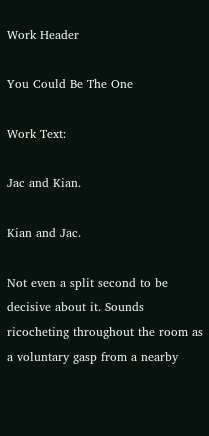Work Header

You Could Be The One

Work Text:

Jac and Kian.

Kian and Jac.

Not even a split second to be decisive about it. Sounds ricocheting throughout the room as a voluntary gasp from a nearby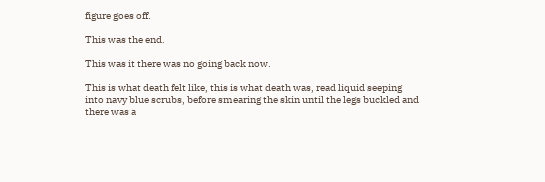figure goes off.

This was the end.

This was it there was no going back now.

This is what death felt like, this is what death was, read liquid seeping into navy blue scrubs, before smearing the skin until the legs buckled and there was a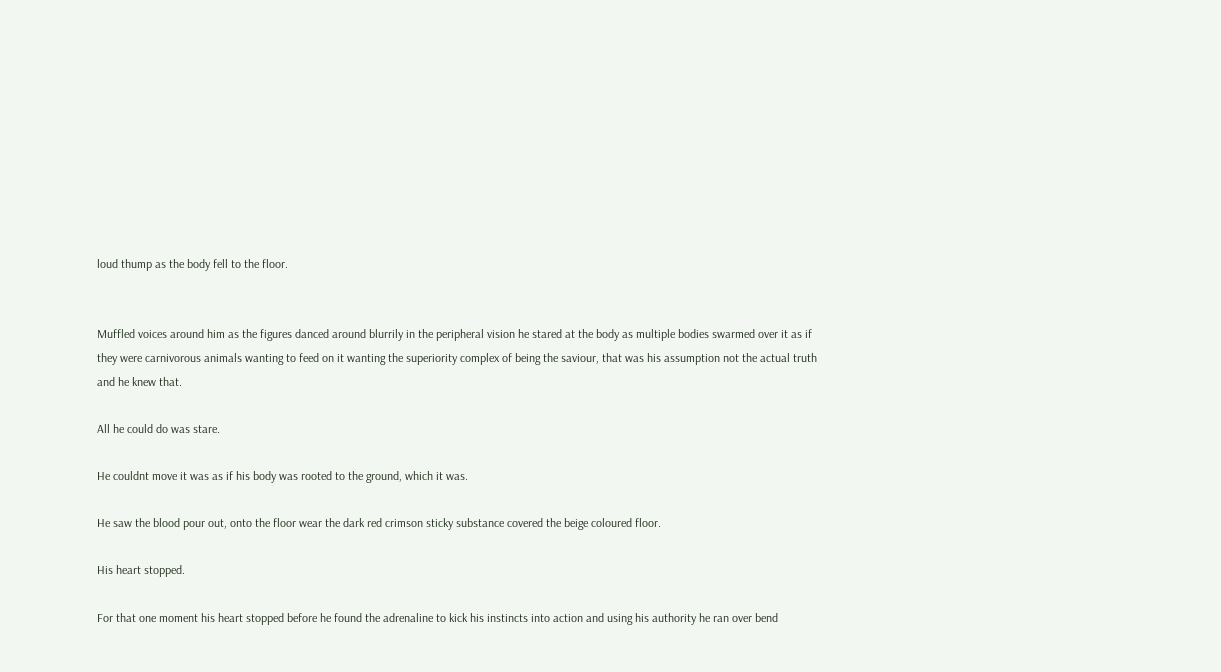loud thump as the body fell to the floor.


Muffled voices around him as the figures danced around blurrily in the peripheral vision he stared at the body as multiple bodies swarmed over it as if they were carnivorous animals wanting to feed on it wanting the superiority complex of being the saviour, that was his assumption not the actual truth and he knew that.

All he could do was stare.

He couldnt move it was as if his body was rooted to the ground, which it was.

He saw the blood pour out, onto the floor wear the dark red crimson sticky substance covered the beige coloured floor.

His heart stopped.

For that one moment his heart stopped before he found the adrenaline to kick his instincts into action and using his authority he ran over bend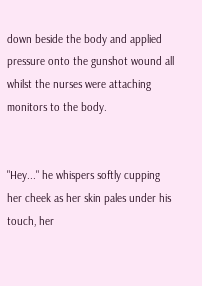down beside the body and applied pressure onto the gunshot wound all whilst the nurses were attaching monitors to the body.


"Hey..." he whispers softly cupping her cheek as her skin pales under his touch, her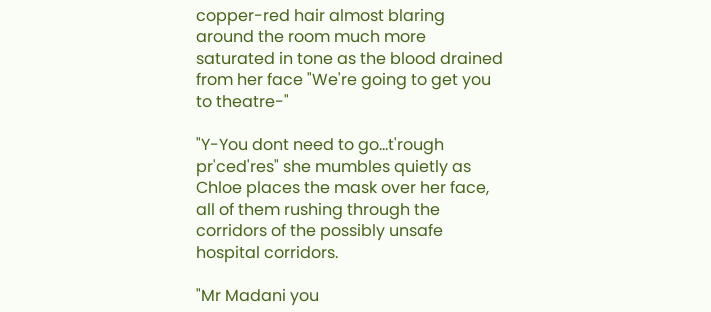copper-red hair almost blaring around the room much more saturated in tone as the blood drained from her face "We're going to get you to theatre-"

"Y-You dont need to go...t'rough pr'ced'res" she mumbles quietly as Chloe places the mask over her face, all of them rushing through the corridors of the possibly unsafe hospital corridors.

"Mr Madani you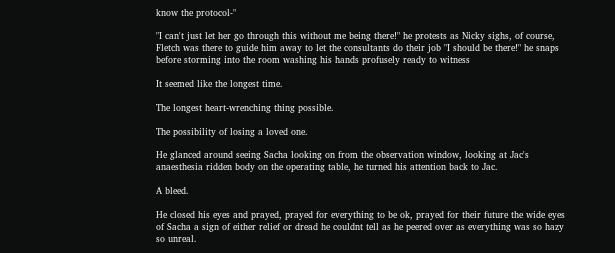know the protocol-"

"I can't just let her go through this without me being there!" he protests as Nicky sighs, of course, Fletch was there to guide him away to let the consultants do their job "I should be there!" he snaps before storming into the room washing his hands profusely ready to witness

It seemed like the longest time.

The longest heart-wrenching thing possible.

The possibility of losing a loved one.

He glanced around seeing Sacha looking on from the observation window, looking at Jac's anaesthesia ridden body on the operating table, he turned his attention back to Jac.

A bleed.

He closed his eyes and prayed, prayed for everything to be ok, prayed for their future the wide eyes of Sacha a sign of either relief or dread he couldnt tell as he peered over as everything was so hazy so unreal.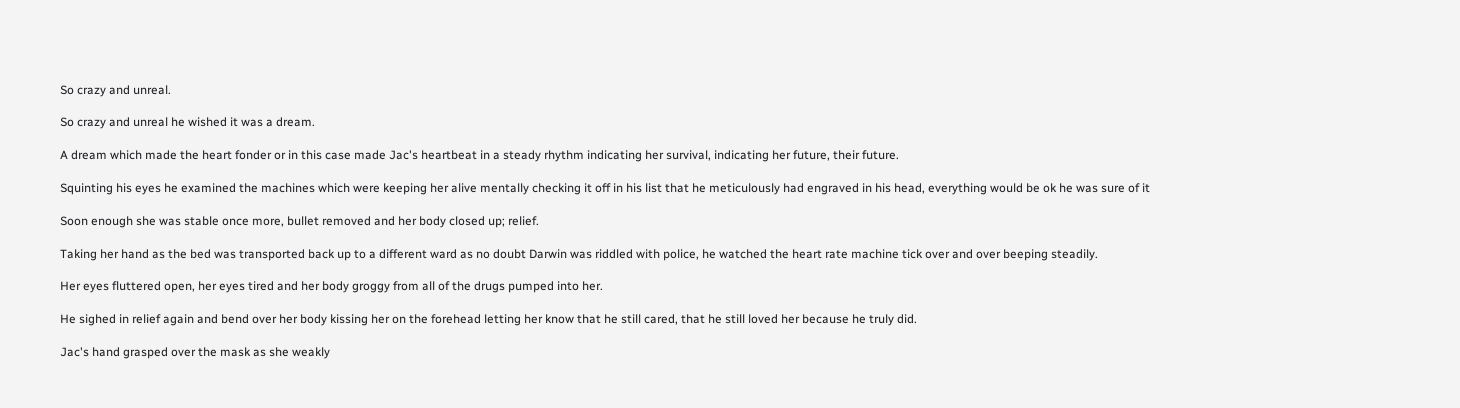So crazy and unreal.

So crazy and unreal he wished it was a dream.

A dream which made the heart fonder or in this case made Jac's heartbeat in a steady rhythm indicating her survival, indicating her future, their future.

Squinting his eyes he examined the machines which were keeping her alive mentally checking it off in his list that he meticulously had engraved in his head, everything would be ok he was sure of it

Soon enough she was stable once more, bullet removed and her body closed up; relief.

Taking her hand as the bed was transported back up to a different ward as no doubt Darwin was riddled with police, he watched the heart rate machine tick over and over beeping steadily.

Her eyes fluttered open, her eyes tired and her body groggy from all of the drugs pumped into her.

He sighed in relief again and bend over her body kissing her on the forehead letting her know that he still cared, that he still loved her because he truly did.

Jac's hand grasped over the mask as she weakly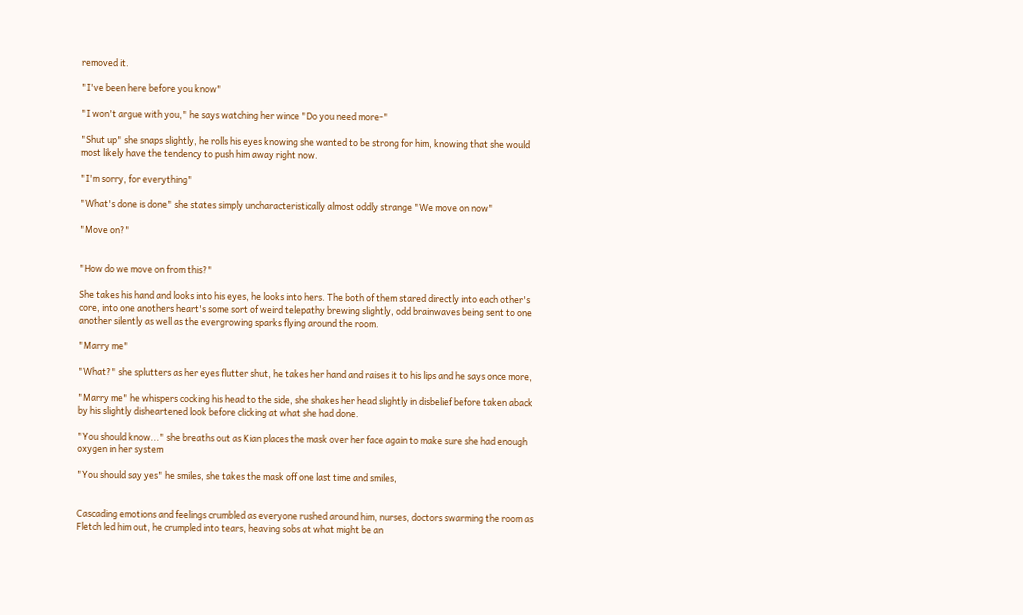removed it.

"I've been here before you know"

"I won't argue with you," he says watching her wince "Do you need more-"

"Shut up" she snaps slightly, he rolls his eyes knowing she wanted to be strong for him, knowing that she would most likely have the tendency to push him away right now.

"I'm sorry, for everything"

"What's done is done" she states simply uncharacteristically almost oddly strange "We move on now"

"Move on?"


"How do we move on from this?"

She takes his hand and looks into his eyes, he looks into hers. The both of them stared directly into each other's core, into one anothers heart's some sort of weird telepathy brewing slightly, odd brainwaves being sent to one another silently as well as the evergrowing sparks flying around the room.

"Marry me"

"What?" she splutters as her eyes flutter shut, he takes her hand and raises it to his lips and he says once more,

"Marry me" he whispers cocking his head to the side, she shakes her head slightly in disbelief before taken aback by his slightly disheartened look before clicking at what she had done.

"You should know..." she breaths out as Kian places the mask over her face again to make sure she had enough oxygen in her system

"You should say yes" he smiles, she takes the mask off one last time and smiles,


Cascading emotions and feelings crumbled as everyone rushed around him, nurses, doctors swarming the room as Fletch led him out, he crumpled into tears, heaving sobs at what might be an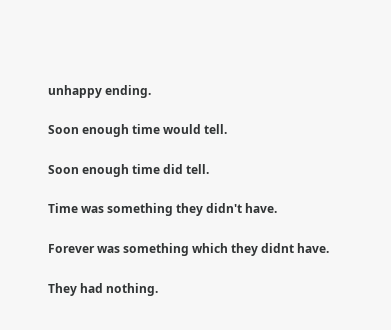unhappy ending.

Soon enough time would tell.

Soon enough time did tell.

Time was something they didn't have.

Forever was something which they didnt have.

They had nothing.